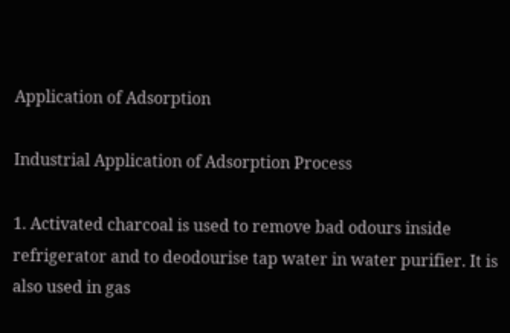Application of Adsorption

Industrial Application of Adsorption Process

1. Activated charcoal is used to remove bad odours inside refrigerator and to deodourise tap water in water purifier. It is also used in gas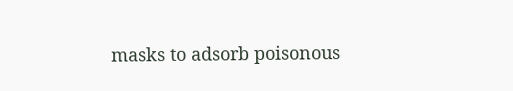masks to adsorb poisonous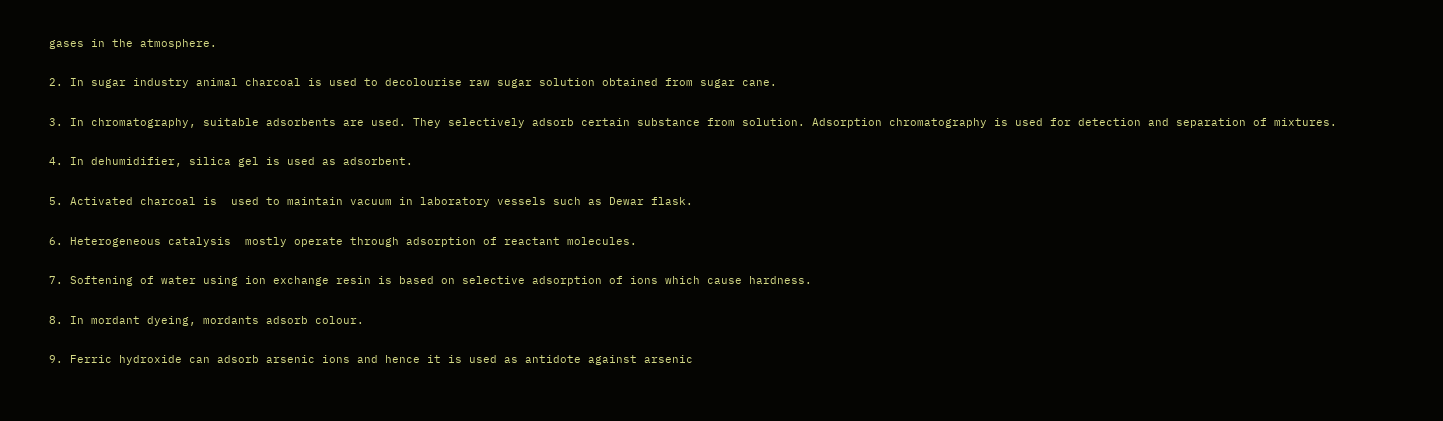gases in the atmosphere.

2. In sugar industry animal charcoal is used to decolourise raw sugar solution obtained from sugar cane.

3. In chromatography, suitable adsorbents are used. They selectively adsorb certain substance from solution. Adsorption chromatography is used for detection and separation of mixtures.

4. In dehumidifier, silica gel is used as adsorbent.

5. Activated charcoal is  used to maintain vacuum in laboratory vessels such as Dewar flask.

6. Heterogeneous catalysis  mostly operate through adsorption of reactant molecules.

7. Softening of water using ion exchange resin is based on selective adsorption of ions which cause hardness.

8. In mordant dyeing, mordants adsorb colour.

9. Ferric hydroxide can adsorb arsenic ions and hence it is used as antidote against arsenic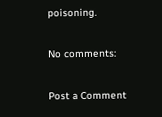poisoning.

No comments:

Post a Comment